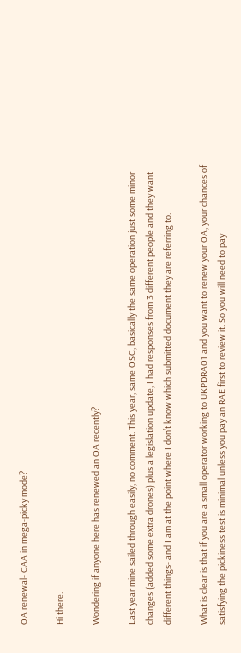OA renewal- CAA in mega-picky mode?

Hi there.

Wondering if anyone here has renewed an OA recently?

Last year mine sailed through easily, no comment. This year, same OSC, basically the same operation just some minor changes (added some extra drones) plus a legislation update, I had responses from 3 different people and they want different things- and I am at the point where I don’t know which submitted document they are referring to.

What is clear is that if you are a small operator working to UKPDRA01 and you want to renew your OA, your chances of satisfying the pickiness test is minimal unless you pay an RAE first to review it. So you will need to pay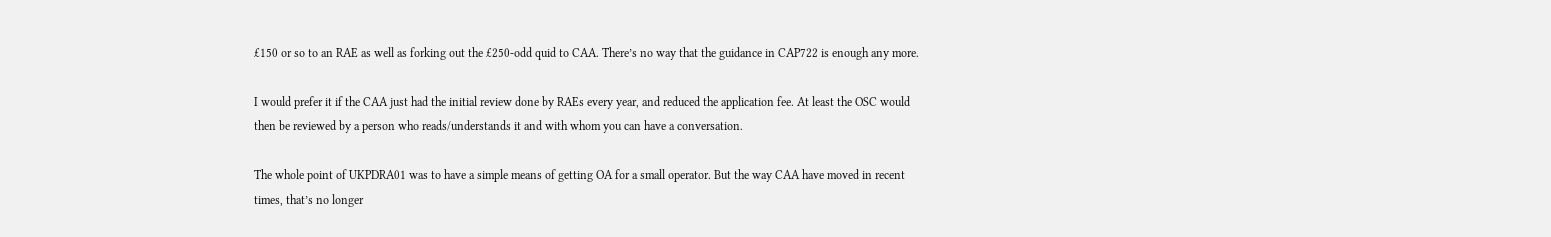£150 or so to an RAE as well as forking out the £250-odd quid to CAA. There’s no way that the guidance in CAP722 is enough any more.

I would prefer it if the CAA just had the initial review done by RAEs every year, and reduced the application fee. At least the OSC would then be reviewed by a person who reads/understands it and with whom you can have a conversation.

The whole point of UKPDRA01 was to have a simple means of getting OA for a small operator. But the way CAA have moved in recent times, that’s no longer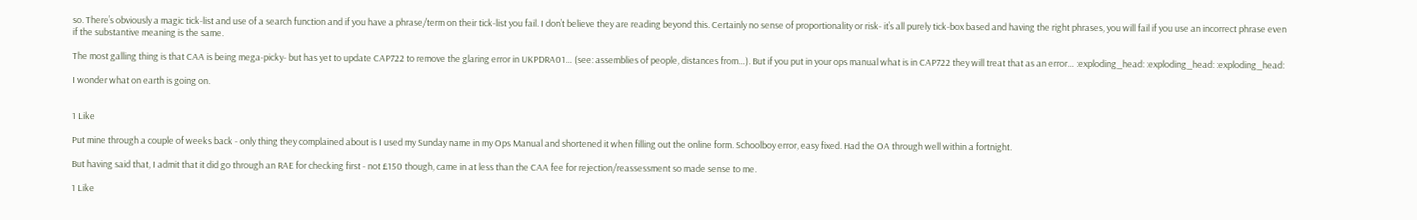so. There’s obviously a magic tick-list and use of a search function and if you have a phrase/term on their tick-list you fail. I don’t believe they are reading beyond this. Certainly no sense of proportionality or risk- it’s all purely tick-box based and having the right phrases, you will fail if you use an incorrect phrase even if the substantive meaning is the same.

The most galling thing is that CAA is being mega-picky- but has yet to update CAP722 to remove the glaring error in UKPDRA01… (see: assemblies of people, distances from…). But if you put in your ops manual what is in CAP722 they will treat that as an error… :exploding_head: :exploding_head: :exploding_head:

I wonder what on earth is going on.


1 Like

Put mine through a couple of weeks back - only thing they complained about is I used my Sunday name in my Ops Manual and shortened it when filling out the online form. Schoolboy error, easy fixed. Had the OA through well within a fortnight.

But having said that, I admit that it did go through an RAE for checking first - not £150 though, came in at less than the CAA fee for rejection/reassessment so made sense to me.

1 Like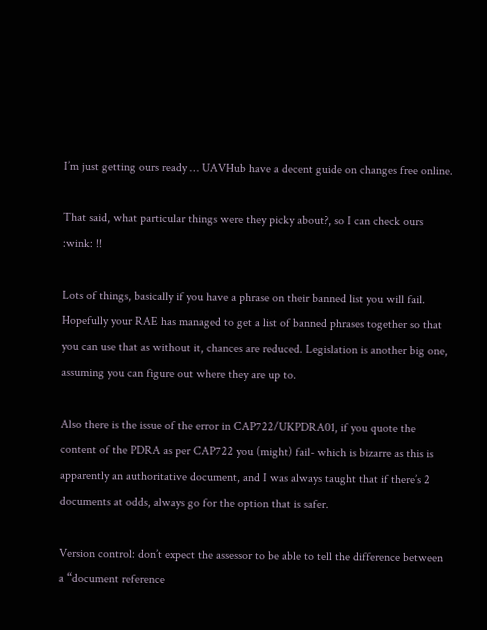I’m just getting ours ready … UAVHub have a decent guide on changes free online.

That said, what particular things were they picky about?, so I can check ours :wink: !!

Lots of things, basically if you have a phrase on their banned list you will fail. Hopefully your RAE has managed to get a list of banned phrases together so that you can use that as without it, chances are reduced. Legislation is another big one, assuming you can figure out where they are up to.

Also there is the issue of the error in CAP722/UKPDRA01, if you quote the content of the PDRA as per CAP722 you (might) fail- which is bizarre as this is apparently an authoritative document, and I was always taught that if there’s 2 documents at odds, always go for the option that is safer.

Version control: don’t expect the assessor to be able to tell the difference between a “document reference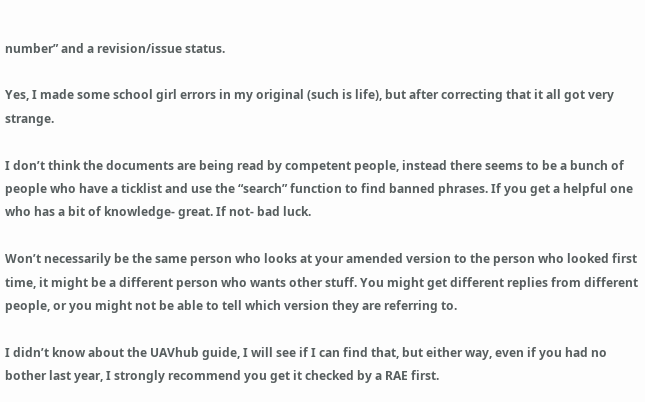number” and a revision/issue status.

Yes, I made some school girl errors in my original (such is life), but after correcting that it all got very strange.

I don’t think the documents are being read by competent people, instead there seems to be a bunch of people who have a ticklist and use the “search” function to find banned phrases. If you get a helpful one who has a bit of knowledge- great. If not- bad luck.

Won’t necessarily be the same person who looks at your amended version to the person who looked first time, it might be a different person who wants other stuff. You might get different replies from different people, or you might not be able to tell which version they are referring to.

I didn’t know about the UAVhub guide, I will see if I can find that, but either way, even if you had no bother last year, I strongly recommend you get it checked by a RAE first.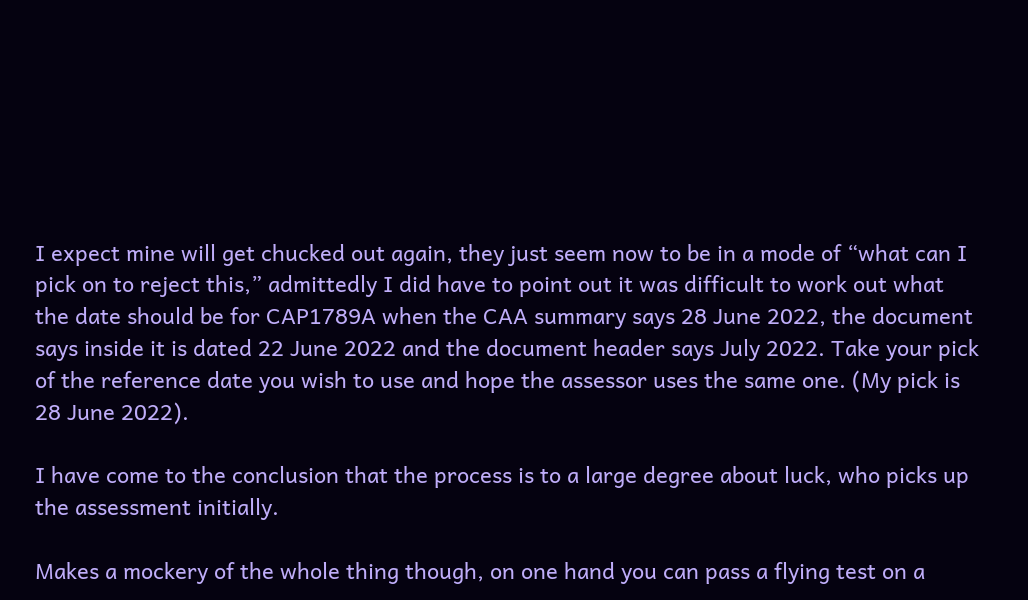I expect mine will get chucked out again, they just seem now to be in a mode of “what can I pick on to reject this,” admittedly I did have to point out it was difficult to work out what the date should be for CAP1789A when the CAA summary says 28 June 2022, the document says inside it is dated 22 June 2022 and the document header says July 2022. Take your pick of the reference date you wish to use and hope the assessor uses the same one. (My pick is 28 June 2022).

I have come to the conclusion that the process is to a large degree about luck, who picks up the assessment initially.

Makes a mockery of the whole thing though, on one hand you can pass a flying test on a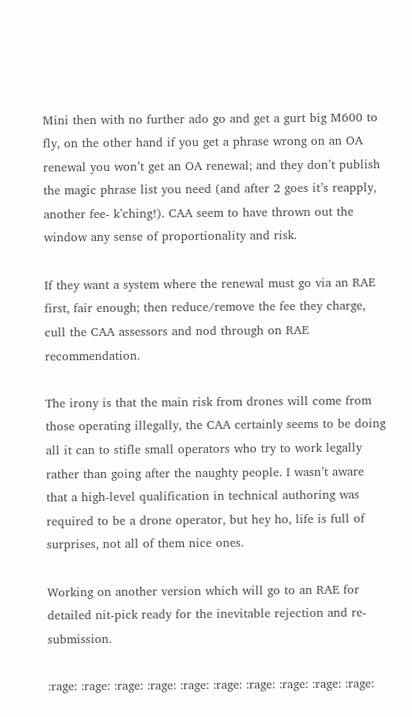Mini then with no further ado go and get a gurt big M600 to fly, on the other hand if you get a phrase wrong on an OA renewal you won’t get an OA renewal; and they don’t publish the magic phrase list you need (and after 2 goes it’s reapply, another fee- k’ching!). CAA seem to have thrown out the window any sense of proportionality and risk.

If they want a system where the renewal must go via an RAE first, fair enough; then reduce/remove the fee they charge, cull the CAA assessors and nod through on RAE recommendation.

The irony is that the main risk from drones will come from those operating illegally, the CAA certainly seems to be doing all it can to stifle small operators who try to work legally rather than going after the naughty people. I wasn’t aware that a high-level qualification in technical authoring was required to be a drone operator, but hey ho, life is full of surprises, not all of them nice ones.

Working on another version which will go to an RAE for detailed nit-pick ready for the inevitable rejection and re-submission.

:rage: :rage: :rage: :rage: :rage: :rage: :rage: :rage: :rage: :rage: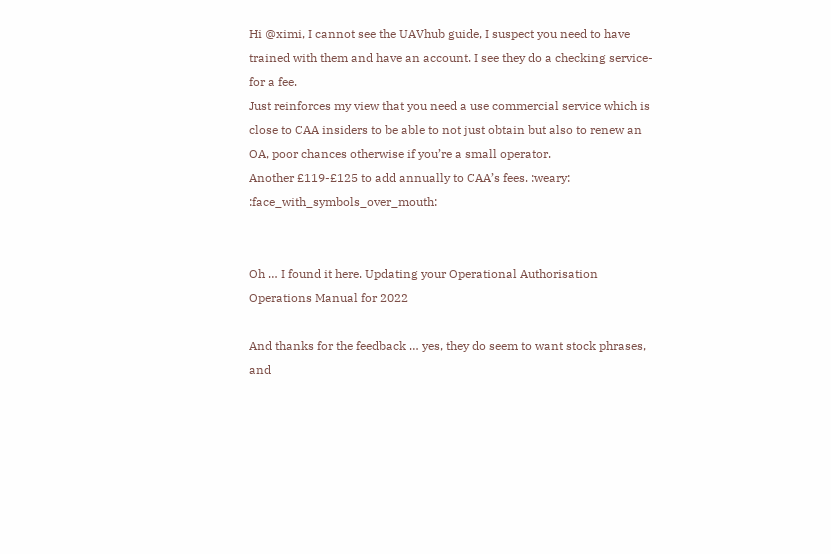Hi @ximi, I cannot see the UAVhub guide, I suspect you need to have trained with them and have an account. I see they do a checking service- for a fee.
Just reinforces my view that you need a use commercial service which is close to CAA insiders to be able to not just obtain but also to renew an OA, poor chances otherwise if you’re a small operator.
Another £119-£125 to add annually to CAA’s fees. :weary: :face_with_symbols_over_mouth:


Oh … I found it here. Updating your Operational Authorisation Operations Manual for 2022

And thanks for the feedback … yes, they do seem to want stock phrases, and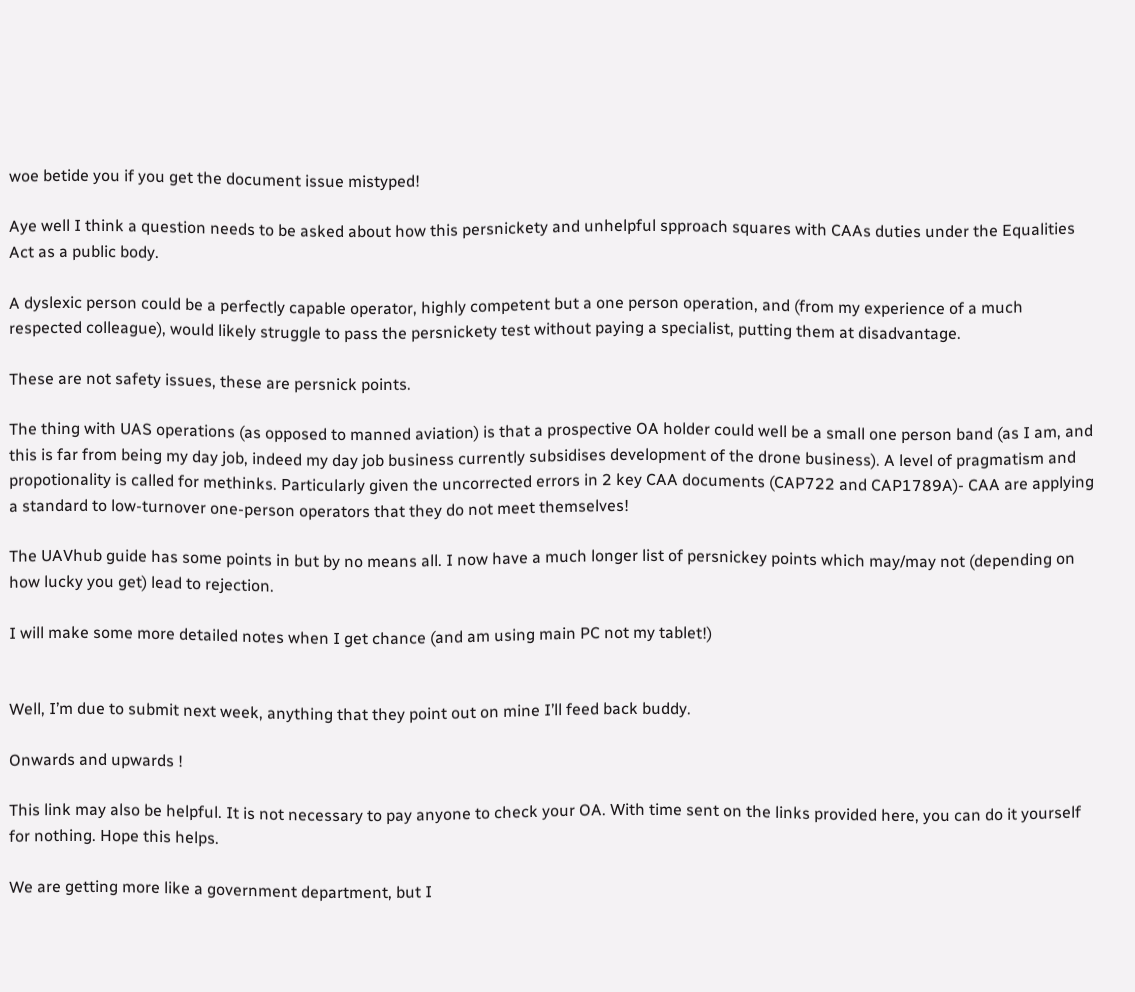woe betide you if you get the document issue mistyped!

Aye well I think a question needs to be asked about how this persnickety and unhelpful spproach squares with CAAs duties under the Equalities Act as a public body.

A dyslexic person could be a perfectly capable operator, highly competent but a one person operation, and (from my experience of a much respected colleague), would likely struggle to pass the persnickety test without paying a specialist, putting them at disadvantage.

These are not safety issues, these are persnick points.

The thing with UAS operations (as opposed to manned aviation) is that a prospective OA holder could well be a small one person band (as I am, and this is far from being my day job, indeed my day job business currently subsidises development of the drone business). A level of pragmatism and propotionality is called for methinks. Particularly given the uncorrected errors in 2 key CAA documents (CAP722 and CAP1789A)- CAA are applying a standard to low-turnover one-person operators that they do not meet themselves!

The UAVhub guide has some points in but by no means all. I now have a much longer list of persnickey points which may/may not (depending on how lucky you get) lead to rejection.

I will make some more detailed notes when I get chance (and am using main PC not my tablet!)


Well, I’m due to submit next week, anything that they point out on mine I’ll feed back buddy.

Onwards and upwards !

This link may also be helpful. It is not necessary to pay anyone to check your OA. With time sent on the links provided here, you can do it yourself for nothing. Hope this helps.

We are getting more like a government department, but I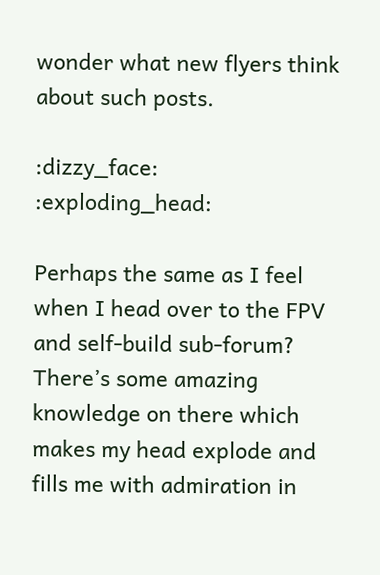wonder what new flyers think about such posts.

:dizzy_face: :exploding_head:

Perhaps the same as I feel when I head over to the FPV and self-build sub-forum? There’s some amazing knowledge on there which makes my head explode and fills me with admiration in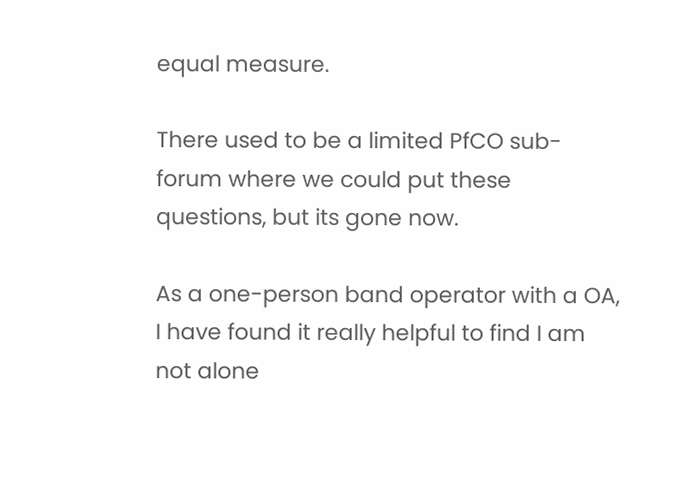equal measure.

There used to be a limited PfCO sub-forum where we could put these questions, but its gone now.

As a one-person band operator with a OA, I have found it really helpful to find I am not alone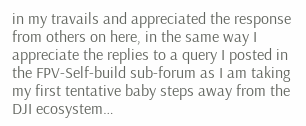in my travails and appreciated the response from others on here, in the same way I appreciate the replies to a query I posted in the FPV-Self-build sub-forum as I am taking my first tentative baby steps away from the DJI ecosystem…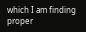which I am finding proper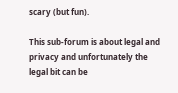scary (but fun).

This sub-forum is about legal and privacy and unfortunately the legal bit can be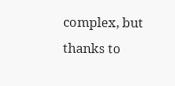complex, but thanks to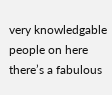very knowledgable people on here there’s a fabulous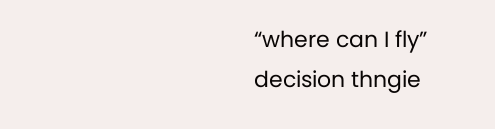“where can I fly” decision thngie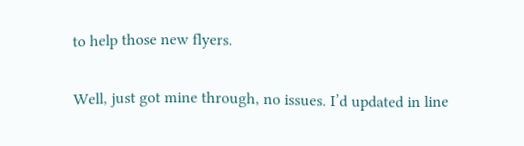to help those new flyers.


Well, just got mine through, no issues. I’d updated in line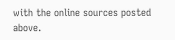with the online sources posted above.